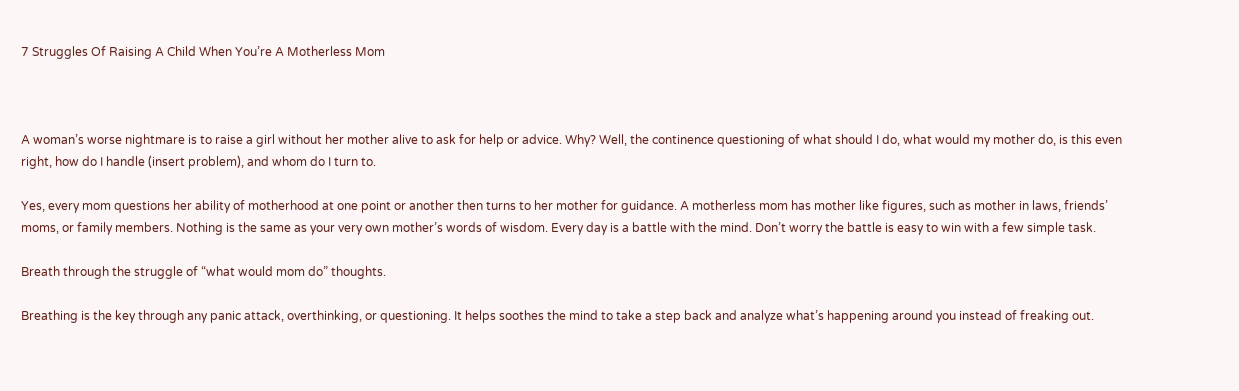7 Struggles Of Raising A Child When You’re A Motherless Mom



A woman’s worse nightmare is to raise a girl without her mother alive to ask for help or advice. Why? Well, the continence questioning of what should I do, what would my mother do, is this even right, how do I handle (insert problem), and whom do I turn to.

Yes, every mom questions her ability of motherhood at one point or another then turns to her mother for guidance. A motherless mom has mother like figures, such as mother in laws, friends’ moms, or family members. Nothing is the same as your very own mother’s words of wisdom. Every day is a battle with the mind. Don’t worry the battle is easy to win with a few simple task.

Breath through the struggle of “what would mom do” thoughts.

Breathing is the key through any panic attack, overthinking, or questioning. It helps soothes the mind to take a step back and analyze what’s happening around you instead of freaking out.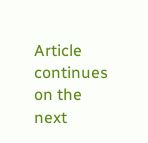Article continues on the next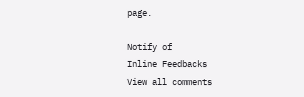page.

Notify of
Inline Feedbacks
View all comments